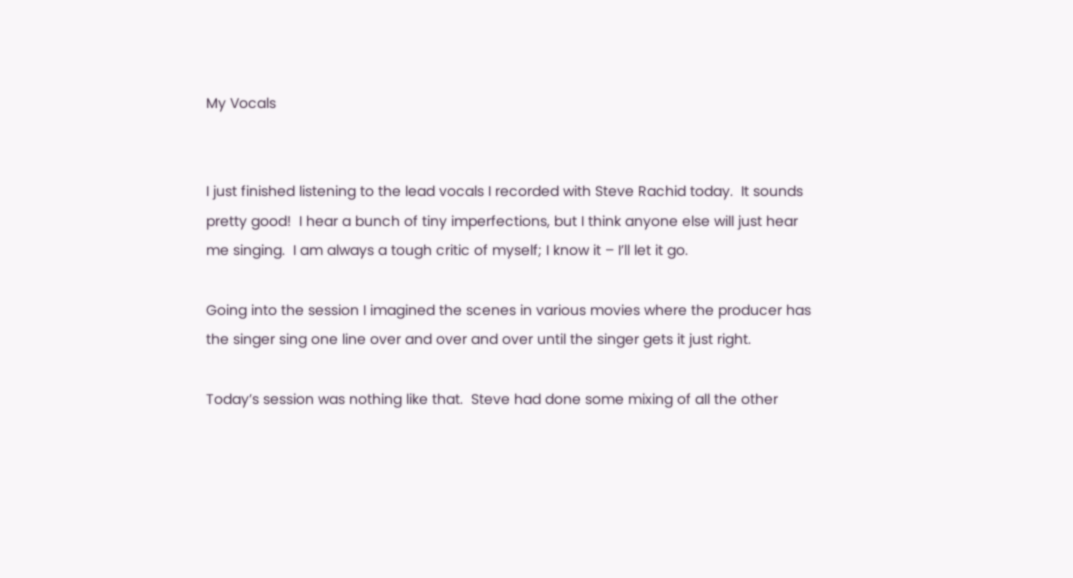My Vocals


I just finished listening to the lead vocals I recorded with Steve Rachid today.  It sounds pretty good!  I hear a bunch of tiny imperfections, but I think anyone else will just hear me singing.  I am always a tough critic of myself; I know it – I’ll let it go.

Going into the session I imagined the scenes in various movies where the producer has the singer sing one line over and over and over until the singer gets it just right.

Today’s session was nothing like that.  Steve had done some mixing of all the other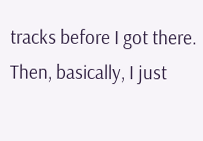tracks before I got there. Then, basically, I just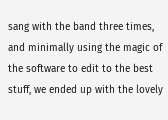sang with the band three times, and minimally using the magic of
the software to edit to the best stuff, we ended up with the lovely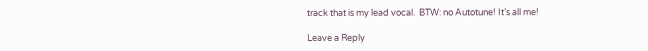track that is my lead vocal.  BTW: no Autotune! It’s all me!

Leave a Reply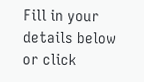Fill in your details below or click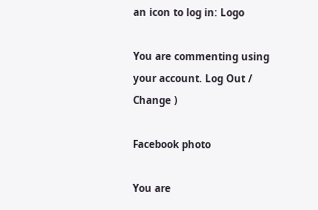an icon to log in: Logo

You are commenting using your account. Log Out /  Change )

Facebook photo

You are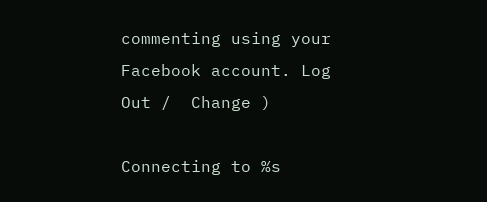commenting using your Facebook account. Log Out /  Change )

Connecting to %s